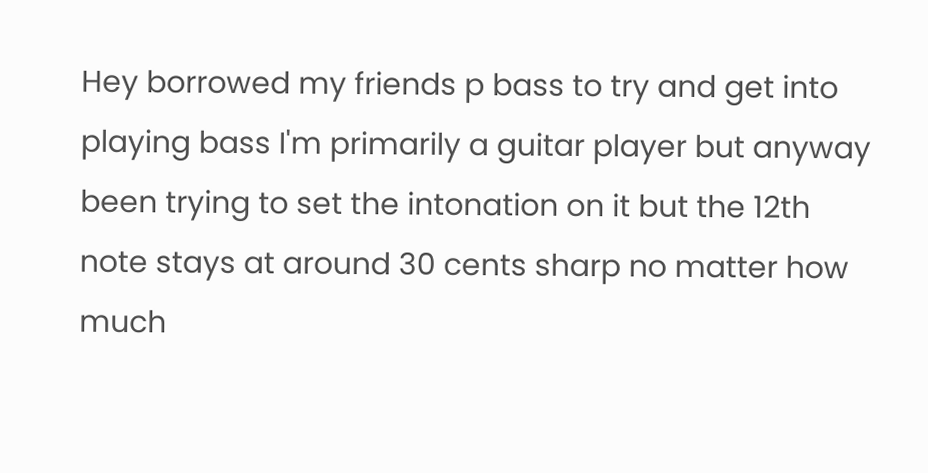Hey borrowed my friends p bass to try and get into playing bass I'm primarily a guitar player but anyway been trying to set the intonation on it but the 12th note stays at around 30 cents sharp no matter how much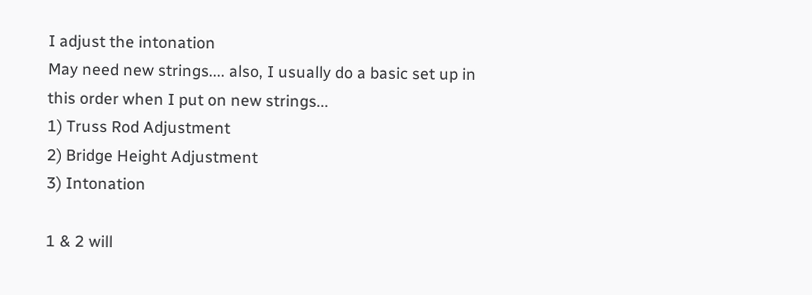I adjust the intonation
May need new strings.... also, I usually do a basic set up in this order when I put on new strings...
1) Truss Rod Adjustment
2) Bridge Height Adjustment
3) Intonation

1 & 2 will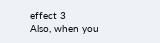effect 3
Also, when you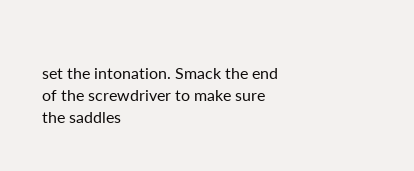set the intonation. Smack the end of the screwdriver to make sure the saddles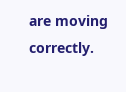are moving correctly.